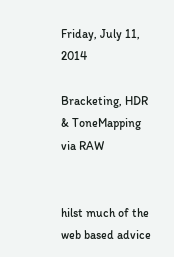Friday, July 11, 2014

Bracketing, HDR & ToneMapping via RAW


hilst much of the web based advice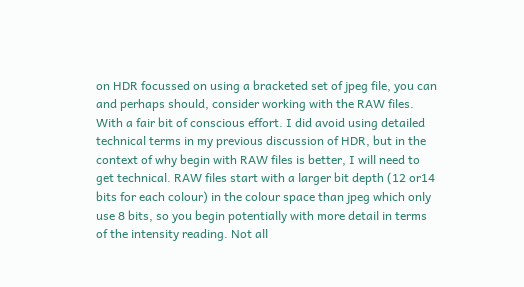on HDR focussed on using a bracketed set of jpeg file, you can and perhaps should, consider working with the RAW files. With a fair bit of conscious effort. I did avoid using detailed technical terms in my previous discussion of HDR, but in the context of why begin with RAW files is better, I will need to get technical. RAW files start with a larger bit depth (12 or14 bits for each colour) in the colour space than jpeg which only use 8 bits, so you begin potentially with more detail in terms of the intensity reading. Not all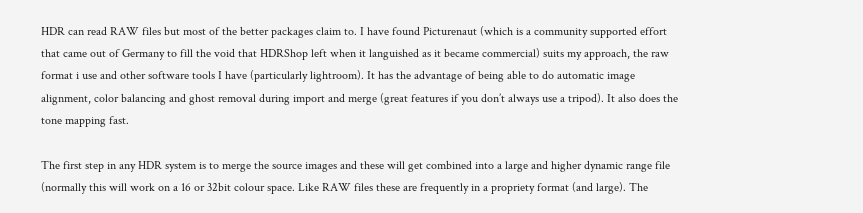HDR can read RAW files but most of the better packages claim to. I have found Picturenaut (which is a community supported effort that came out of Germany to fill the void that HDRShop left when it languished as it became commercial) suits my approach, the raw format i use and other software tools I have (particularly lightroom). It has the advantage of being able to do automatic image alignment, color balancing and ghost removal during import and merge (great features if you don’t always use a tripod). It also does the tone mapping fast.

The first step in any HDR system is to merge the source images and these will get combined into a large and higher dynamic range file (normally this will work on a 16 or 32bit colour space. Like RAW files these are frequently in a propriety format (and large). The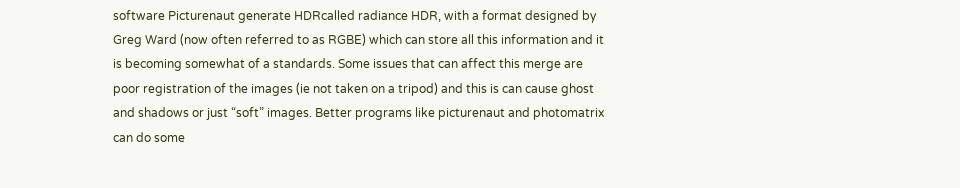software Picturenaut generate HDRcalled radiance HDR, with a format designed by Greg Ward (now often referred to as RGBE) which can store all this information and it is becoming somewhat of a standards. Some issues that can affect this merge are poor registration of the images (ie not taken on a tripod) and this is can cause ghost and shadows or just “soft” images. Better programs like picturenaut and photomatrix can do some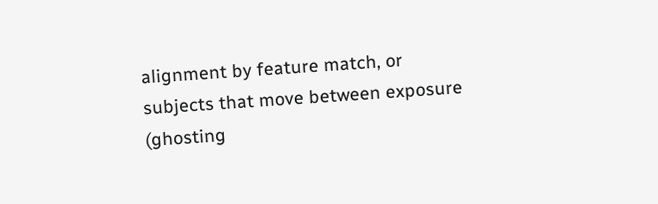alignment by feature match, or subjects that move between exposure (ghosting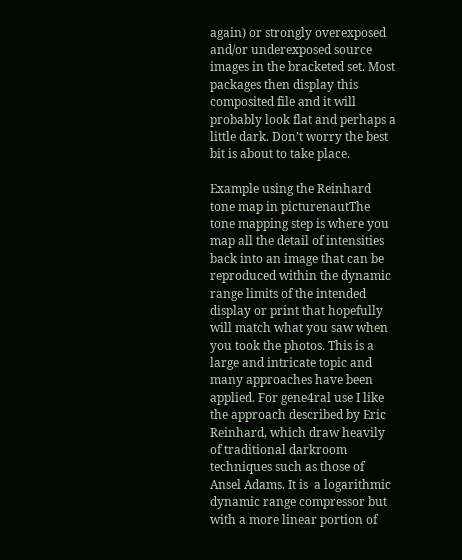again) or strongly overexposed and/or underexposed source images in the bracketed set. Most packages then display this composited file and it will probably look flat and perhaps a little dark. Don’t worry the best bit is about to take place.

Example using the Reinhard tone map in picturenautThe tone mapping step is where you map all the detail of intensities back into an image that can be reproduced within the dynamic range limits of the intended display or print that hopefully will match what you saw when you took the photos. This is a large and intricate topic and many approaches have been applied. For gene4ral use I like the approach described by Eric Reinhard, which draw heavily of traditional darkroom techniques such as those of Ansel Adams. It is  a logarithmic dynamic range compressor but with a more linear portion of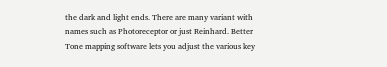the dark and light ends. There are many variant with names such as Photoreceptor or just Reinhard. Better Tone mapping software lets you adjust the various key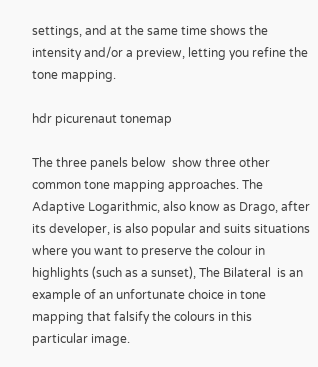settings, and at the same time shows the intensity and/or a preview, letting you refine the tone mapping.

hdr picurenaut tonemap

The three panels below  show three other common tone mapping approaches. The Adaptive Logarithmic, also know as Drago, after its developer, is also popular and suits situations where you want to preserve the colour in highlights (such as a sunset), The Bilateral  is an example of an unfortunate choice in tone mapping that falsify the colours in this particular image.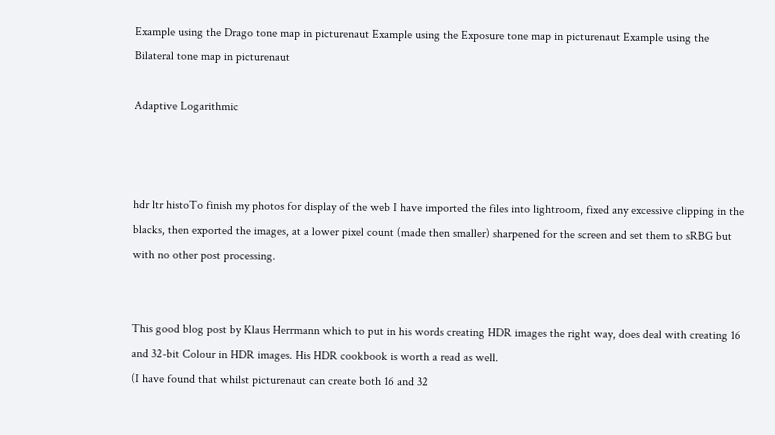Example using the Drago tone map in picturenaut Example using the Exposure tone map in picturenaut Example using the Bilateral tone map in picturenaut

Adaptive Logarithmic



hdr ltr histoTo finish my photos for display of the web I have imported the files into lightroom, fixed any excessive clipping in the blacks, then exported the images, at a lower pixel count (made then smaller) sharpened for the screen and set them to sRBG but with no other post processing.


This good blog post by Klaus Herrmann which to put in his words creating HDR images the right way, does deal with creating 16 and 32-bit Colour in HDR images. His HDR cookbook is worth a read as well.
(I have found that whilst picturenaut can create both 16 and 32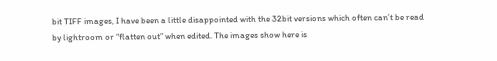bit TIFF images, I have been a little disappointed with the 32bit versions which often can’t be read by lightroom or “flatten out” when edited. The images show here is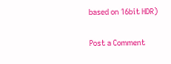based on 16bit HDR)

Post a Comment